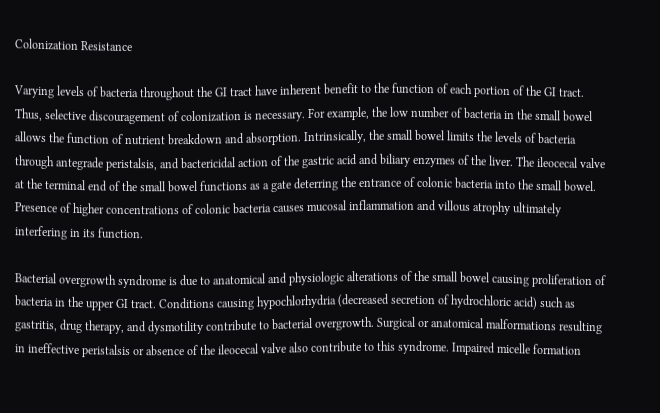Colonization Resistance

Varying levels of bacteria throughout the GI tract have inherent benefit to the function of each portion of the GI tract. Thus, selective discouragement of colonization is necessary. For example, the low number of bacteria in the small bowel allows the function of nutrient breakdown and absorption. Intrinsically, the small bowel limits the levels of bacteria through antegrade peristalsis, and bactericidal action of the gastric acid and biliary enzymes of the liver. The ileocecal valve at the terminal end of the small bowel functions as a gate deterring the entrance of colonic bacteria into the small bowel. Presence of higher concentrations of colonic bacteria causes mucosal inflammation and villous atrophy ultimately interfering in its function.

Bacterial overgrowth syndrome is due to anatomical and physiologic alterations of the small bowel causing proliferation of bacteria in the upper GI tract. Conditions causing hypochlorhydria (decreased secretion of hydrochloric acid) such as gastritis, drug therapy, and dysmotility contribute to bacterial overgrowth. Surgical or anatomical malformations resulting in ineffective peristalsis or absence of the ileocecal valve also contribute to this syndrome. Impaired micelle formation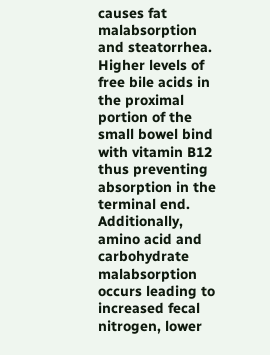causes fat malabsorption and steatorrhea. Higher levels of free bile acids in the proximal portion of the small bowel bind with vitamin B12 thus preventing absorption in the terminal end. Additionally, amino acid and carbohydrate malabsorption occurs leading to increased fecal nitrogen, lower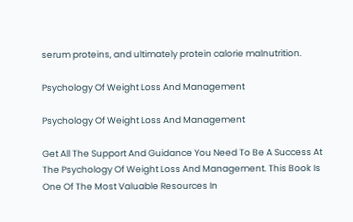serum proteins, and ultimately protein calorie malnutrition.

Psychology Of Weight Loss And Management

Psychology Of Weight Loss And Management

Get All The Support And Guidance You Need To Be A Success At The Psychology Of Weight Loss And Management. This Book Is One Of The Most Valuable Resources In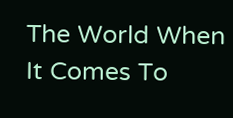The World When It Comes To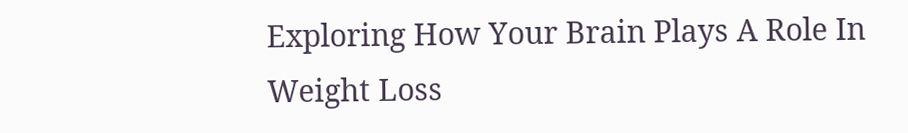Exploring How Your Brain Plays A Role In Weight Loss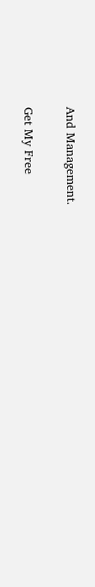And Management.

Get My Free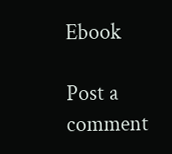Ebook

Post a comment